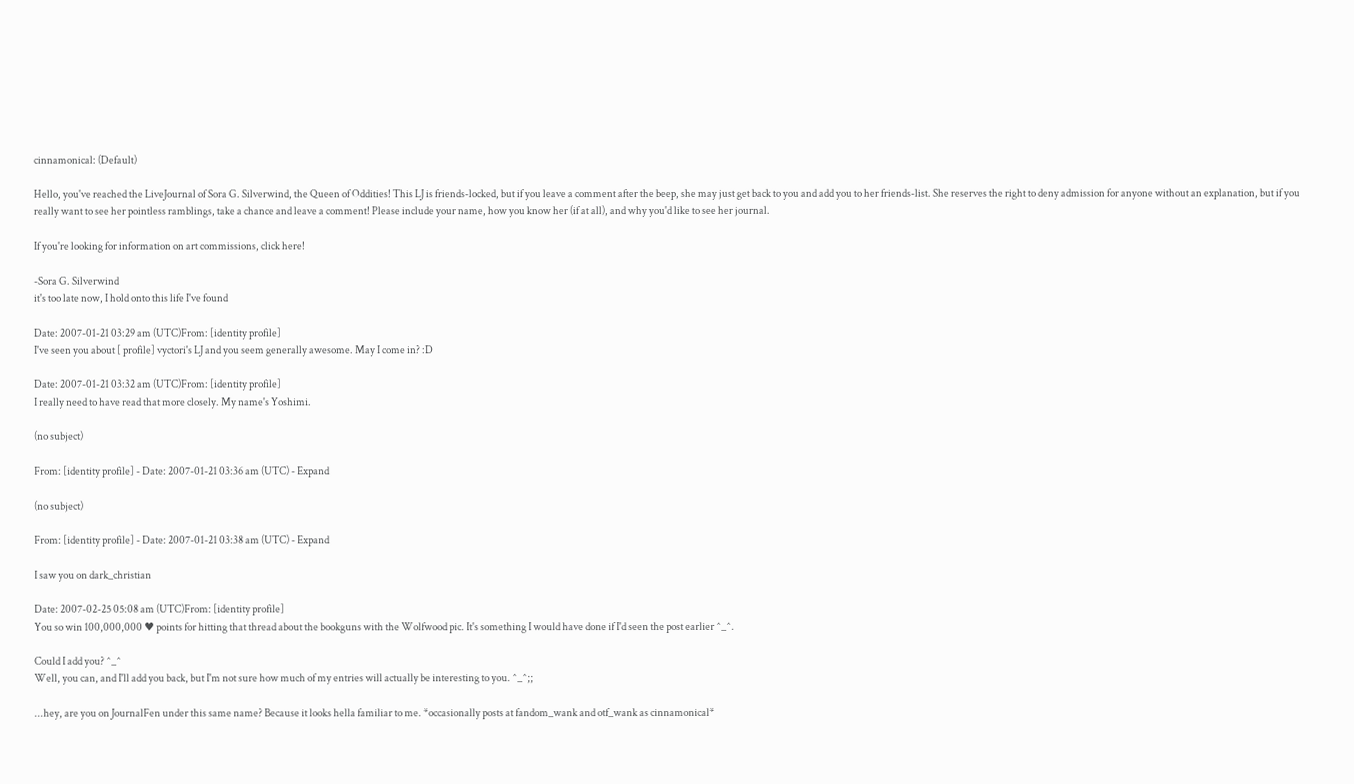cinnamonical: (Default)

Hello, you've reached the LiveJournal of Sora G. Silverwind, the Queen of Oddities! This LJ is friends-locked, but if you leave a comment after the beep, she may just get back to you and add you to her friends-list. She reserves the right to deny admission for anyone without an explanation, but if you really want to see her pointless ramblings, take a chance and leave a comment! Please include your name, how you know her (if at all), and why you'd like to see her journal.

If you're looking for information on art commissions, click here!

-Sora G. Silverwind
it's too late now, I hold onto this life I've found

Date: 2007-01-21 03:29 am (UTC)From: [identity profile]
I've seen you about [ profile] vyctori's LJ and you seem generally awesome. May I come in? :D

Date: 2007-01-21 03:32 am (UTC)From: [identity profile]
I really need to have read that more closely. My name's Yoshimi.

(no subject)

From: [identity profile] - Date: 2007-01-21 03:36 am (UTC) - Expand

(no subject)

From: [identity profile] - Date: 2007-01-21 03:38 am (UTC) - Expand

I saw you on dark_christian

Date: 2007-02-25 05:08 am (UTC)From: [identity profile]
You so win 100,000,000 ♥ points for hitting that thread about the bookguns with the Wolfwood pic. It's something I would have done if I'd seen the post earlier ^_^.

Could I add you? ^_^
Well, you can, and I'll add you back, but I'm not sure how much of my entries will actually be interesting to you. ^_^;;

...hey, are you on JournalFen under this same name? Because it looks hella familiar to me. *occasionally posts at fandom_wank and otf_wank as cinnamonical*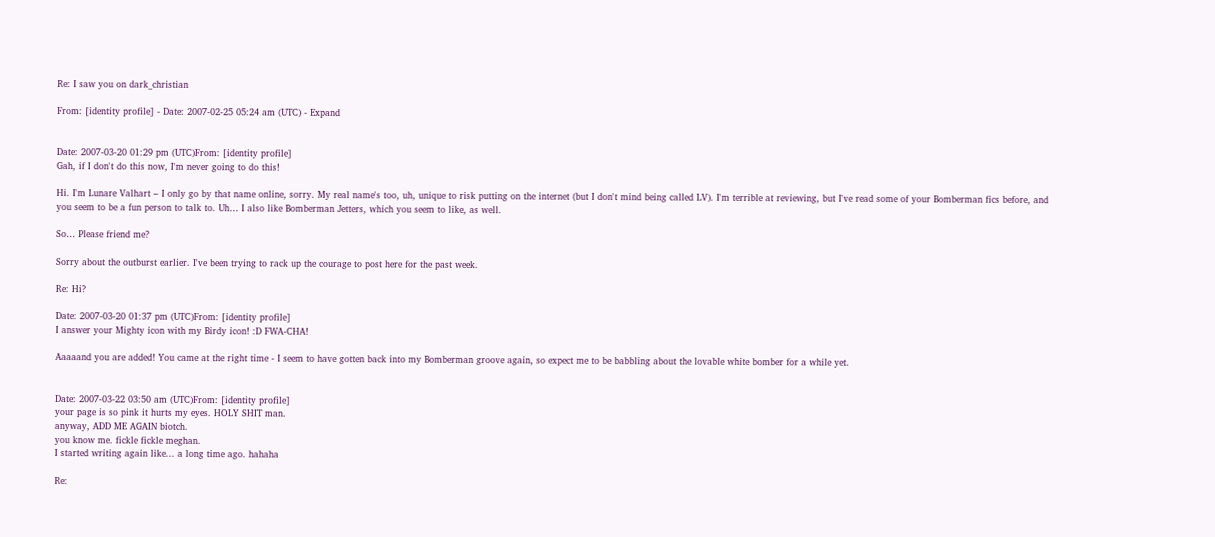Re: I saw you on dark_christian

From: [identity profile] - Date: 2007-02-25 05:24 am (UTC) - Expand


Date: 2007-03-20 01:29 pm (UTC)From: [identity profile]
Gah, if I don't do this now, I'm never going to do this!

Hi. I'm Lunare Valhart – I only go by that name online, sorry. My real name's too, uh, unique to risk putting on the internet (but I don't mind being called LV). I'm terrible at reviewing, but I've read some of your Bomberman fics before, and you seem to be a fun person to talk to. Uh… I also like Bomberman Jetters, which you seem to like, as well.

So… Please friend me?

Sorry about the outburst earlier. I've been trying to rack up the courage to post here for the past week.

Re: Hi?

Date: 2007-03-20 01:37 pm (UTC)From: [identity profile]
I answer your Mighty icon with my Birdy icon! :D FWA-CHA!

Aaaaand you are added! You came at the right time - I seem to have gotten back into my Bomberman groove again, so expect me to be babbling about the lovable white bomber for a while yet.


Date: 2007-03-22 03:50 am (UTC)From: [identity profile]
your page is so pink it hurts my eyes. HOLY SHIT man.
anyway, ADD ME AGAIN biotch.
you know me. fickle fickle meghan.
I started writing again like... a long time ago. hahaha

Re: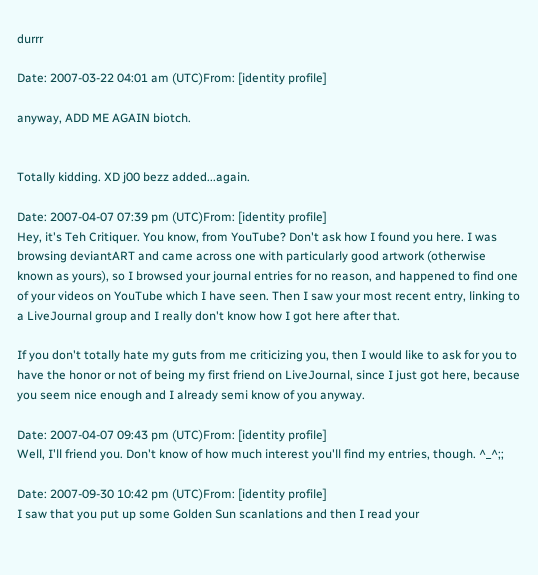durrr

Date: 2007-03-22 04:01 am (UTC)From: [identity profile]

anyway, ADD ME AGAIN biotch.


Totally kidding. XD j00 bezz added...again.

Date: 2007-04-07 07:39 pm (UTC)From: [identity profile]
Hey, it's Teh Critiquer. You know, from YouTube? Don't ask how I found you here. I was browsing deviantART and came across one with particularly good artwork (otherwise known as yours), so I browsed your journal entries for no reason, and happened to find one of your videos on YouTube which I have seen. Then I saw your most recent entry, linking to a LiveJournal group and I really don't know how I got here after that.

If you don't totally hate my guts from me criticizing you, then I would like to ask for you to have the honor or not of being my first friend on LiveJournal, since I just got here, because you seem nice enough and I already semi know of you anyway.

Date: 2007-04-07 09:43 pm (UTC)From: [identity profile]
Well, I'll friend you. Don't know of how much interest you'll find my entries, though. ^_^;;

Date: 2007-09-30 10:42 pm (UTC)From: [identity profile]
I saw that you put up some Golden Sun scanlations and then I read your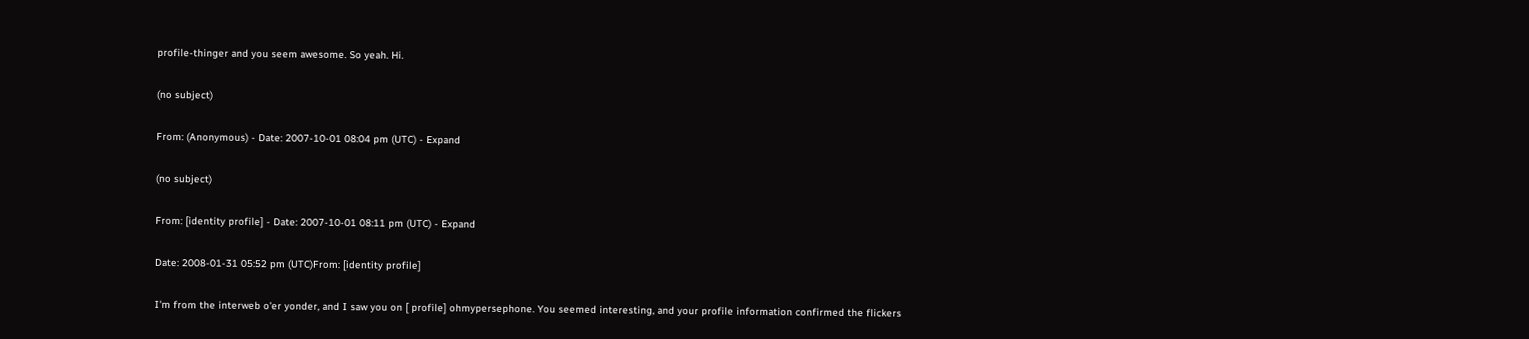profile-thinger and you seem awesome. So yeah. Hi.

(no subject)

From: (Anonymous) - Date: 2007-10-01 08:04 pm (UTC) - Expand

(no subject)

From: [identity profile] - Date: 2007-10-01 08:11 pm (UTC) - Expand

Date: 2008-01-31 05:52 pm (UTC)From: [identity profile]

I'm from the interweb o'er yonder, and I saw you on [ profile] ohmypersephone. You seemed interesting, and your profile information confirmed the flickers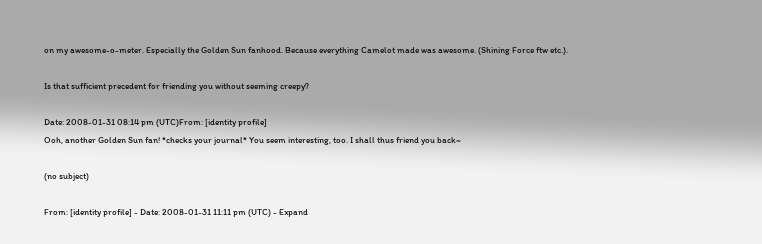on my awesome-o-meter. Especially the Golden Sun fanhood. Because everything Camelot made was awesome. (Shining Force ftw etc.).

Is that sufficient precedent for friending you without seeming creepy?

Date: 2008-01-31 08:14 pm (UTC)From: [identity profile]
Ooh, another Golden Sun fan! *checks your journal* You seem interesting, too. I shall thus friend you back~

(no subject)

From: [identity profile] - Date: 2008-01-31 11:11 pm (UTC) - Expand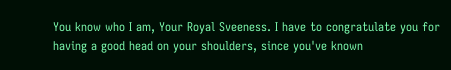You know who I am, Your Royal Sveeness. I have to congratulate you for having a good head on your shoulders, since you've known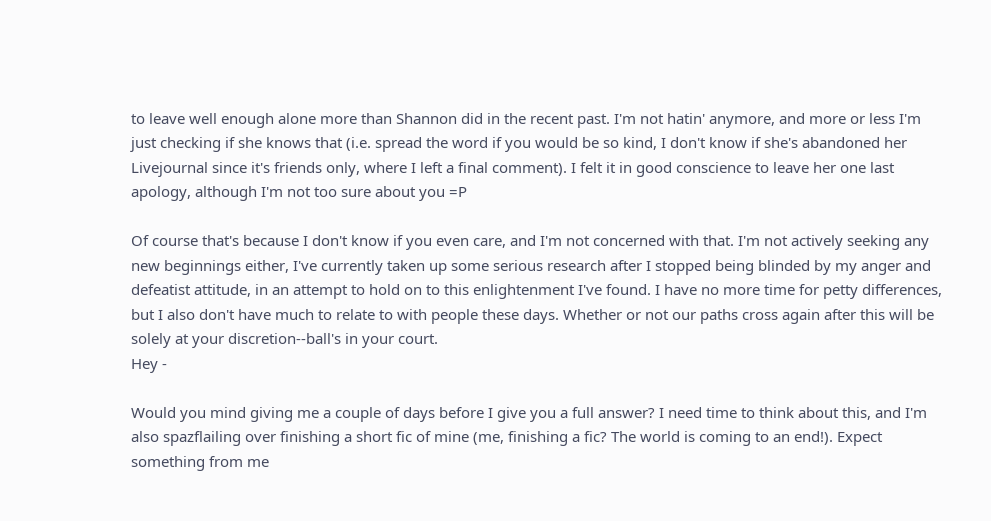to leave well enough alone more than Shannon did in the recent past. I'm not hatin' anymore, and more or less I'm just checking if she knows that (i.e. spread the word if you would be so kind, I don't know if she's abandoned her Livejournal since it's friends only, where I left a final comment). I felt it in good conscience to leave her one last apology, although I'm not too sure about you =P

Of course that's because I don't know if you even care, and I'm not concerned with that. I'm not actively seeking any new beginnings either, I've currently taken up some serious research after I stopped being blinded by my anger and defeatist attitude, in an attempt to hold on to this enlightenment I've found. I have no more time for petty differences, but I also don't have much to relate to with people these days. Whether or not our paths cross again after this will be solely at your discretion--ball's in your court.
Hey -

Would you mind giving me a couple of days before I give you a full answer? I need time to think about this, and I'm also spazflailing over finishing a short fic of mine (me, finishing a fic? The world is coming to an end!). Expect something from me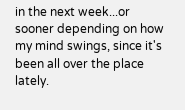in the next week...or sooner depending on how my mind swings, since it's been all over the place lately.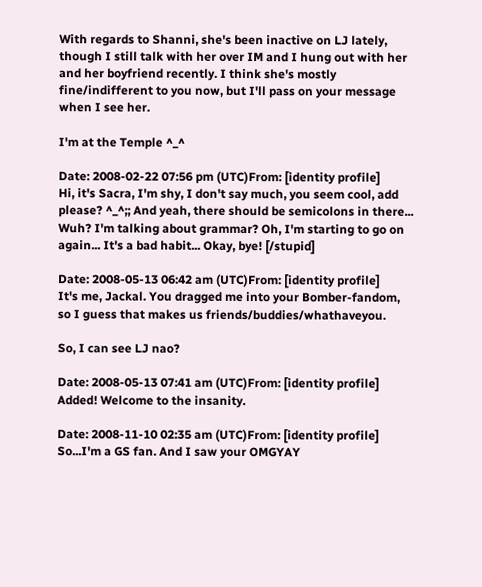With regards to Shanni, she's been inactive on LJ lately, though I still talk with her over IM and I hung out with her and her boyfriend recently. I think she's mostly fine/indifferent to you now, but I'll pass on your message when I see her.

I'm at the Temple ^_^

Date: 2008-02-22 07:56 pm (UTC)From: [identity profile]
Hi, it's Sacra, I'm shy, I don't say much, you seem cool, add please? ^_^;; And yeah, there should be semicolons in there... Wuh? I'm talking about grammar? Oh, I'm starting to go on again... It's a bad habit... Okay, bye! [/stupid]

Date: 2008-05-13 06:42 am (UTC)From: [identity profile]
It's me, Jackal. You dragged me into your Bomber-fandom,
so I guess that makes us friends/buddies/whathaveyou.

So, I can see LJ nao?

Date: 2008-05-13 07:41 am (UTC)From: [identity profile]
Added! Welcome to the insanity.

Date: 2008-11-10 02:35 am (UTC)From: [identity profile]
So...I'm a GS fan. And I saw your OMGYAY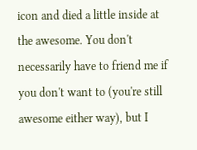icon and died a little inside at the awesome. You don't necessarily have to friend me if you don't want to (you're still awesome either way), but I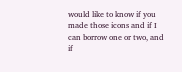would like to know if you made those icons and if I can borrow one or two, and if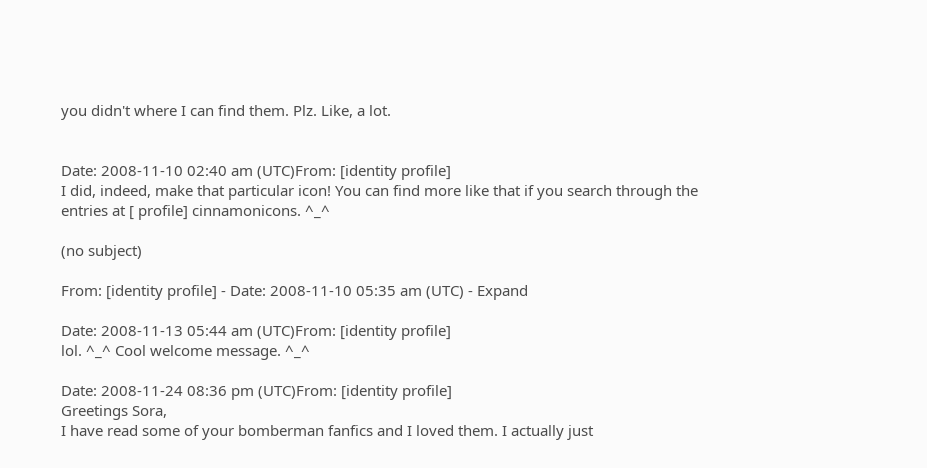you didn't where I can find them. Plz. Like, a lot.


Date: 2008-11-10 02:40 am (UTC)From: [identity profile]
I did, indeed, make that particular icon! You can find more like that if you search through the entries at [ profile] cinnamonicons. ^_^

(no subject)

From: [identity profile] - Date: 2008-11-10 05:35 am (UTC) - Expand

Date: 2008-11-13 05:44 am (UTC)From: [identity profile]
lol. ^_^ Cool welcome message. ^_^

Date: 2008-11-24 08:36 pm (UTC)From: [identity profile]
Greetings Sora,
I have read some of your bomberman fanfics and I loved them. I actually just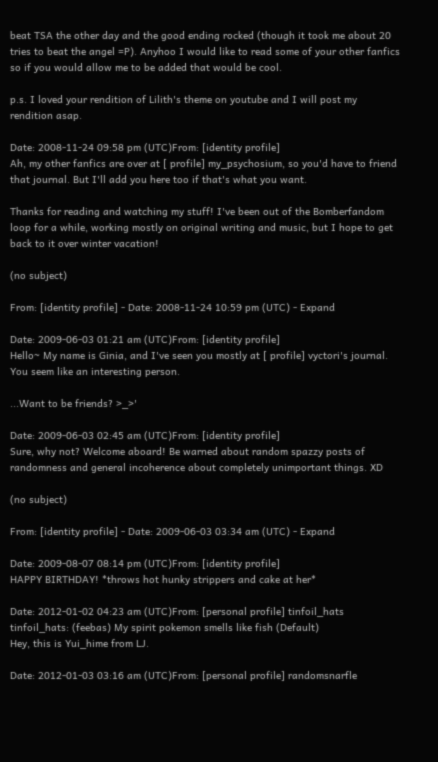beat TSA the other day and the good ending rocked (though it took me about 20 tries to beat the angel =P). Anyhoo I would like to read some of your other fanfics so if you would allow me to be added that would be cool.

p.s. I loved your rendition of Lilith's theme on youtube and I will post my rendition asap.

Date: 2008-11-24 09:58 pm (UTC)From: [identity profile]
Ah, my other fanfics are over at [ profile] my_psychosium, so you'd have to friend that journal. But I'll add you here too if that's what you want.

Thanks for reading and watching my stuff! I've been out of the Bomberfandom loop for a while, working mostly on original writing and music, but I hope to get back to it over winter vacation!

(no subject)

From: [identity profile] - Date: 2008-11-24 10:59 pm (UTC) - Expand

Date: 2009-06-03 01:21 am (UTC)From: [identity profile]
Hello~ My name is Ginia, and I've seen you mostly at [ profile] vyctori's journal. You seem like an interesting person.

...Want to be friends? >_>'

Date: 2009-06-03 02:45 am (UTC)From: [identity profile]
Sure, why not? Welcome aboard! Be warned about random spazzy posts of randomness and general incoherence about completely unimportant things. XD

(no subject)

From: [identity profile] - Date: 2009-06-03 03:34 am (UTC) - Expand

Date: 2009-08-07 08:14 pm (UTC)From: [identity profile]
HAPPY BIRTHDAY! *throws hot hunky strippers and cake at her*

Date: 2012-01-02 04:23 am (UTC)From: [personal profile] tinfoil_hats
tinfoil_hats: (feebas) My spirit pokemon smells like fish (Default)
Hey, this is Yui_hime from LJ.

Date: 2012-01-03 03:16 am (UTC)From: [personal profile] randomsnarfle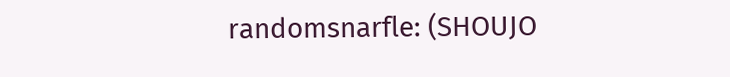randomsnarfle: (SHOUJO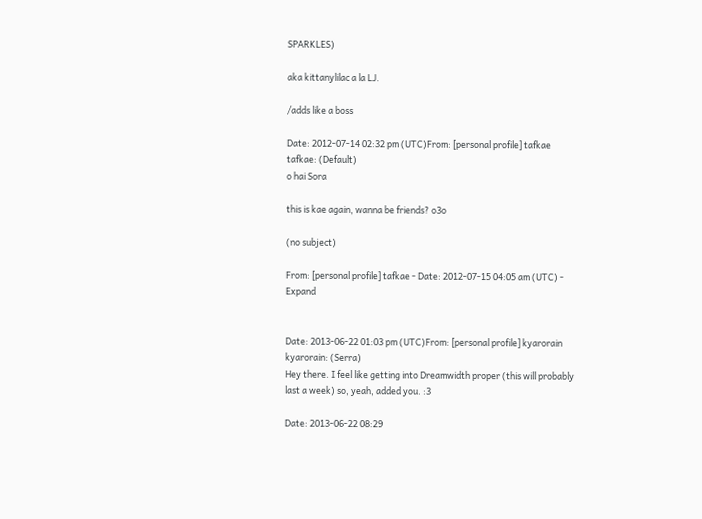SPARKLES)

aka kittanylilac a la LJ.

/adds like a boss

Date: 2012-07-14 02:32 pm (UTC)From: [personal profile] tafkae
tafkae: (Default)
o hai Sora

this is kae again, wanna be friends? o3o

(no subject)

From: [personal profile] tafkae - Date: 2012-07-15 04:05 am (UTC) - Expand


Date: 2013-06-22 01:03 pm (UTC)From: [personal profile] kyarorain
kyarorain: (Serra)
Hey there. I feel like getting into Dreamwidth proper (this will probably last a week) so, yeah, added you. :3

Date: 2013-06-22 08:29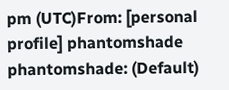pm (UTC)From: [personal profile] phantomshade
phantomshade: (Default)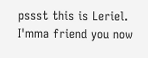pssst this is Leriel. I'mma friend you now